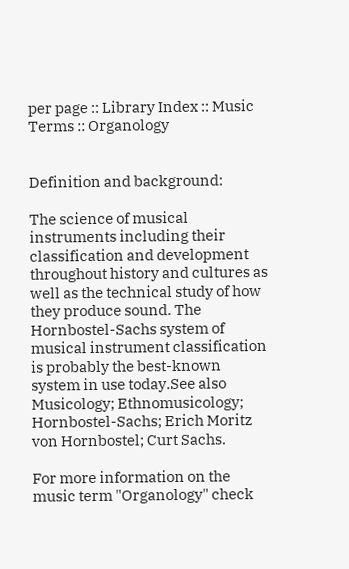per page :: Library Index :: Music Terms :: Organology


Definition and background:

The science of musical instruments including their classification and development throughout history and cultures as well as the technical study of how they produce sound. The Hornbostel-Sachs system of musical instrument classification is probably the best-known system in use today.See also Musicology; Ethnomusicology; Hornbostel-Sachs; Erich Moritz von Hornbostel; Curt Sachs.

For more information on the music term "Organology" check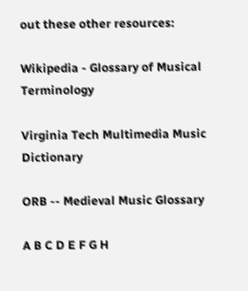out these other resources:

Wikipedia - Glossary of Musical Terminology

Virginia Tech Multimedia Music Dictionary

ORB -- Medieval Music Glossary

A B C D E F G H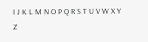I J K L M N O P Q R S T U V W X Y Z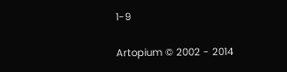1-9

Artopium © 2002 - 2014